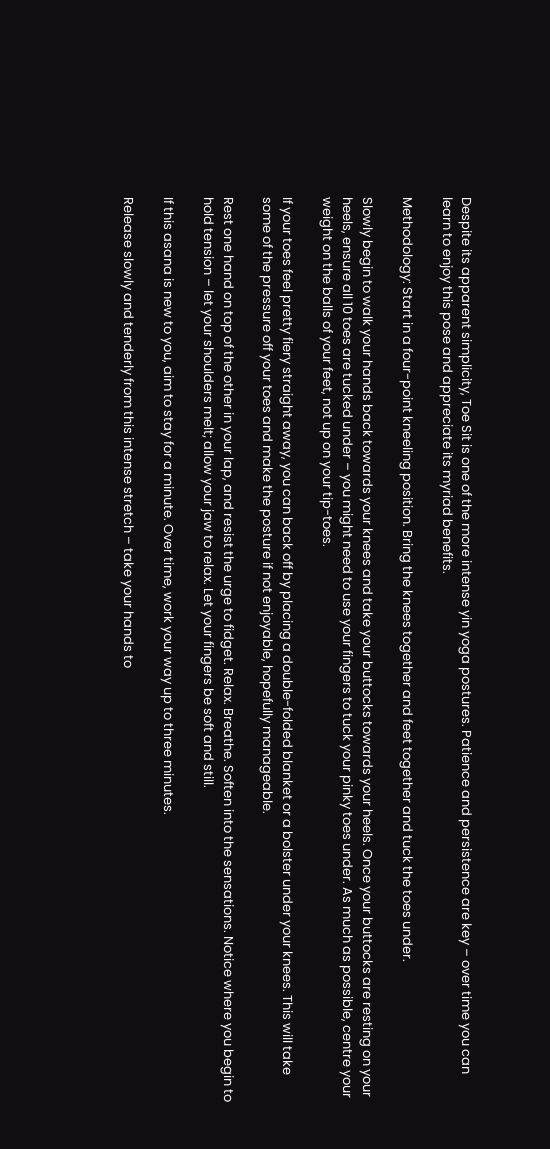Despite its apparent simplicity, Toe Sit is one of the more intense yin yoga postures. Patience and persistence are key – over time you can learn to enjoy this pose and appreciate its myriad benefits.

Methodology: Start in a four-point kneeling position. Bring the knees together and feet together and tuck the toes under.

Slowly begin to walk your hands back towards your knees and take your buttocks towards your heels. Once your buttocks are resting on your heels, ensure all 10 toes are tucked under – you might need to use your fingers to tuck your pinky toes under. As much as possible, centre your weight on the balls of your feet, not up on your tip-toes.

If your toes feel pretty fiery straight away, you can back off by placing a double-folded blanket or a bolster under your knees. This will take some of the pressure off your toes and make the posture if not enjoyable, hopefully manageable.

Rest one hand on top of the other in your lap, and resist the urge to fidget. Relax. Breathe. Soften into the sensations. Notice where you begin to hold tension – let your shoulders melt; allow your jaw to relax. Let your fingers be soft and still.

If this asana is new to you, aim to stay for a minute. Over time, work your way up to three minutes.

Release slowly and tenderly from this intense stretch – take your hands to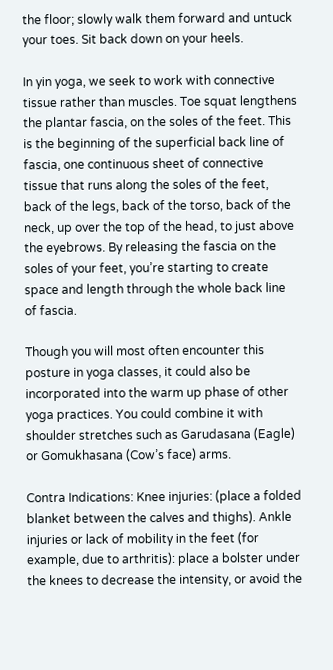the floor; slowly walk them forward and untuck your toes. Sit back down on your heels.

In yin yoga, we seek to work with connective tissue rather than muscles. Toe squat lengthens the plantar fascia, on the soles of the feet. This is the beginning of the superficial back line of fascia, one continuous sheet of connective tissue that runs along the soles of the feet, back of the legs, back of the torso, back of the neck, up over the top of the head, to just above the eyebrows. By releasing the fascia on the soles of your feet, you’re starting to create space and length through the whole back line of fascia.

Though you will most often encounter this posture in yoga classes, it could also be incorporated into the warm up phase of other yoga practices. You could combine it with shoulder stretches such as Garudasana (Eagle) or Gomukhasana (Cow’s face) arms.

Contra Indications: Knee injuries: (place a folded blanket between the calves and thighs). Ankle injuries or lack of mobility in the feet (for example, due to arthritis): place a bolster under the knees to decrease the intensity, or avoid the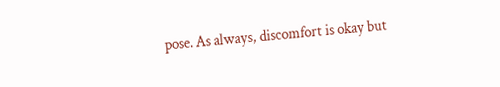pose. As always, discomfort is okay but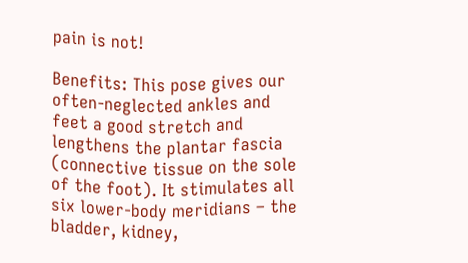pain is not!

Benefits: This pose gives our often-neglected ankles and feet a good stretch and lengthens the plantar fascia (connective tissue on the sole of the foot). It stimulates all six lower-body meridians – the bladder, kidney,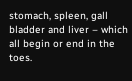stomach, spleen, gall bladder and liver – which all begin or end in the toes.